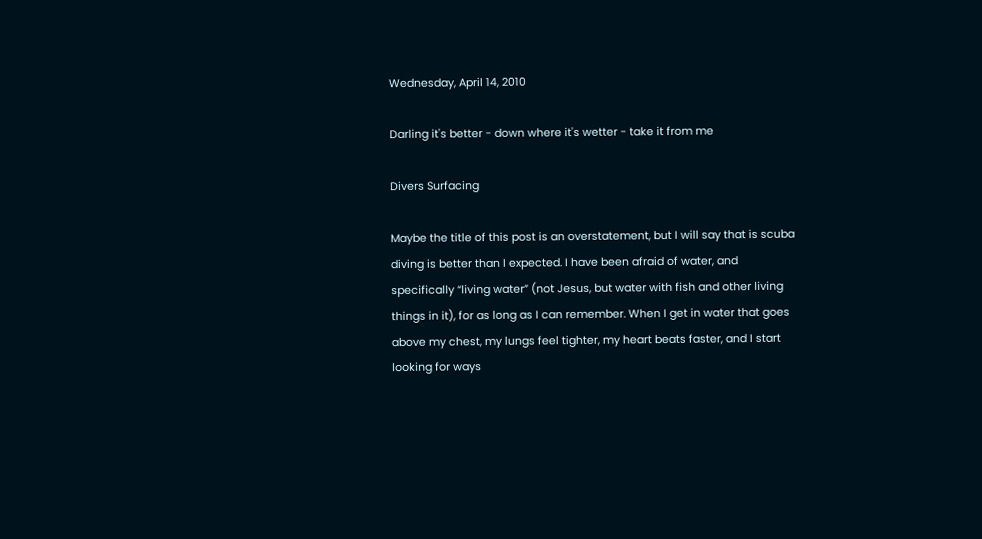Wednesday, April 14, 2010

Darling it's better - down where it's wetter - take it from me

Divers Surfacing

Maybe the title of this post is an overstatement, but I will say that is scuba diving is better than I expected. I have been afraid of water, and specifically “living water” (not Jesus, but water with fish and other living things in it), for as long as I can remember. When I get in water that goes above my chest, my lungs feel tighter, my heart beats faster, and I start looking for ways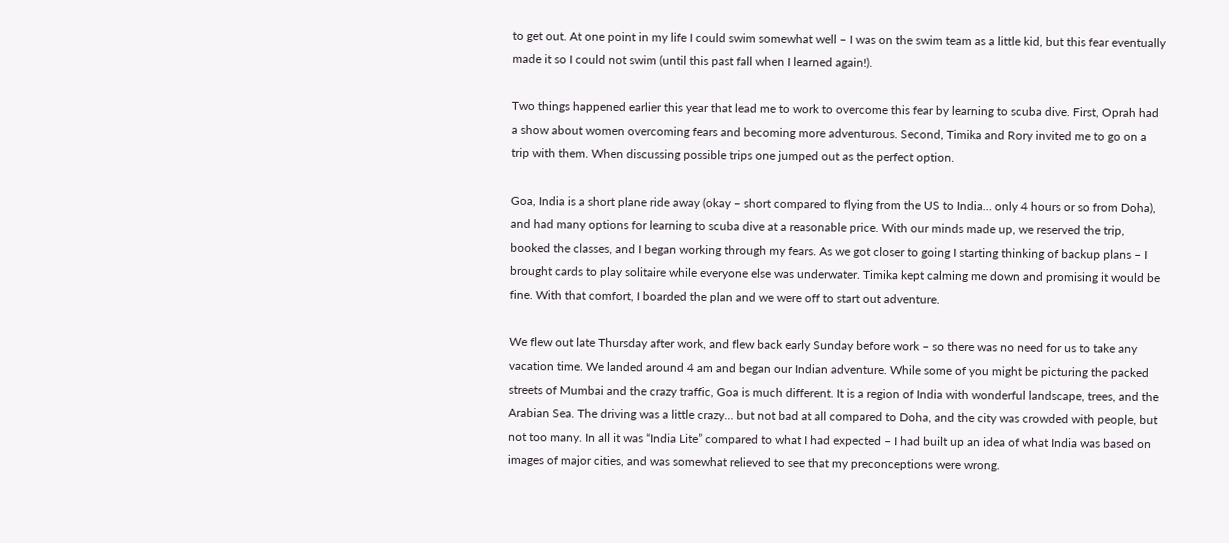to get out. At one point in my life I could swim somewhat well – I was on the swim team as a little kid, but this fear eventually made it so I could not swim (until this past fall when I learned again!).

Two things happened earlier this year that lead me to work to overcome this fear by learning to scuba dive. First, Oprah had a show about women overcoming fears and becoming more adventurous. Second, Timika and Rory invited me to go on a trip with them. When discussing possible trips one jumped out as the perfect option.

Goa, India is a short plane ride away (okay – short compared to flying from the US to India… only 4 hours or so from Doha), and had many options for learning to scuba dive at a reasonable price. With our minds made up, we reserved the trip, booked the classes, and I began working through my fears. As we got closer to going I starting thinking of backup plans – I brought cards to play solitaire while everyone else was underwater. Timika kept calming me down and promising it would be fine. With that comfort, I boarded the plan and we were off to start out adventure.

We flew out late Thursday after work, and flew back early Sunday before work – so there was no need for us to take any vacation time. We landed around 4 am and began our Indian adventure. While some of you might be picturing the packed streets of Mumbai and the crazy traffic, Goa is much different. It is a region of India with wonderful landscape, trees, and the Arabian Sea. The driving was a little crazy… but not bad at all compared to Doha, and the city was crowded with people, but not too many. In all it was “India Lite” compared to what I had expected – I had built up an idea of what India was based on images of major cities, and was somewhat relieved to see that my preconceptions were wrong.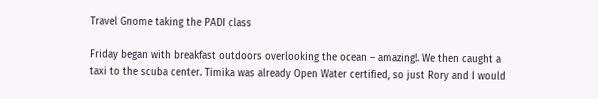Travel Gnome taking the PADI class

Friday began with breakfast outdoors overlooking the ocean – amazing!. We then caught a taxi to the scuba center. Timika was already Open Water certified, so just Rory and I would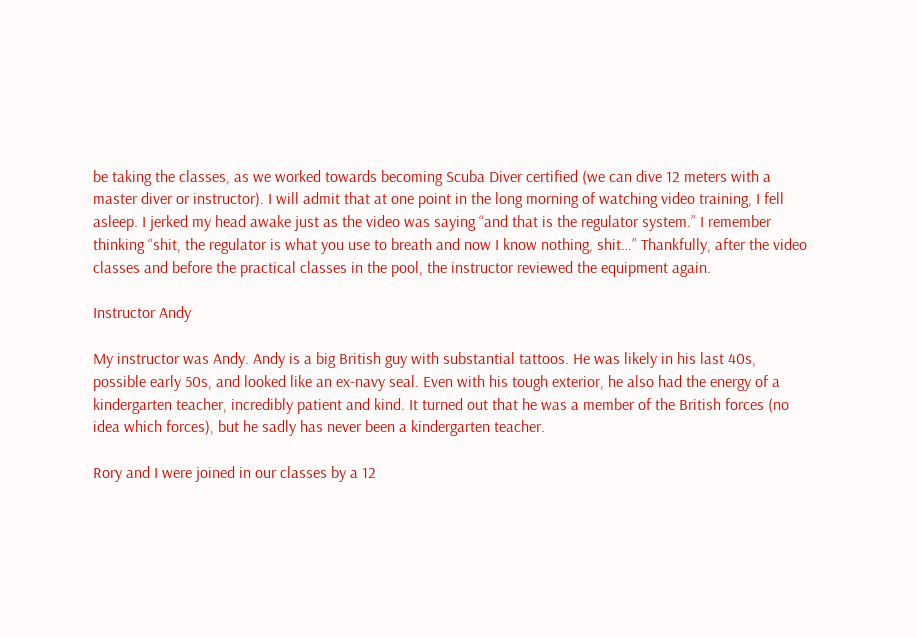be taking the classes, as we worked towards becoming Scuba Diver certified (we can dive 12 meters with a master diver or instructor). I will admit that at one point in the long morning of watching video training, I fell asleep. I jerked my head awake just as the video was saying “and that is the regulator system.” I remember thinking “shit, the regulator is what you use to breath and now I know nothing, shit…” Thankfully, after the video classes and before the practical classes in the pool, the instructor reviewed the equipment again.

Instructor Andy

My instructor was Andy. Andy is a big British guy with substantial tattoos. He was likely in his last 40s, possible early 50s, and looked like an ex-navy seal. Even with his tough exterior, he also had the energy of a kindergarten teacher, incredibly patient and kind. It turned out that he was a member of the British forces (no idea which forces), but he sadly has never been a kindergarten teacher.

Rory and I were joined in our classes by a 12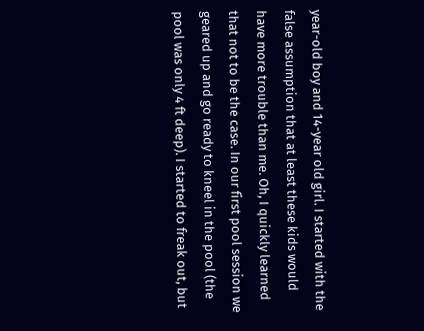year-old boy and 14-year old girl. I started with the false assumption that at least these kids would have more trouble than me. Oh, I quickly learned that not to be the case. In our first pool session we geared up and go ready to kneel in the pool (the pool was only 4 ft deep). I started to freak out, but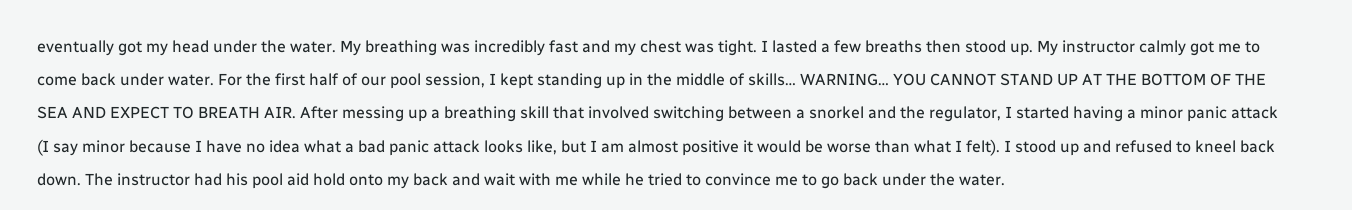eventually got my head under the water. My breathing was incredibly fast and my chest was tight. I lasted a few breaths then stood up. My instructor calmly got me to come back under water. For the first half of our pool session, I kept standing up in the middle of skills… WARNING… YOU CANNOT STAND UP AT THE BOTTOM OF THE SEA AND EXPECT TO BREATH AIR. After messing up a breathing skill that involved switching between a snorkel and the regulator, I started having a minor panic attack (I say minor because I have no idea what a bad panic attack looks like, but I am almost positive it would be worse than what I felt). I stood up and refused to kneel back down. The instructor had his pool aid hold onto my back and wait with me while he tried to convince me to go back under the water.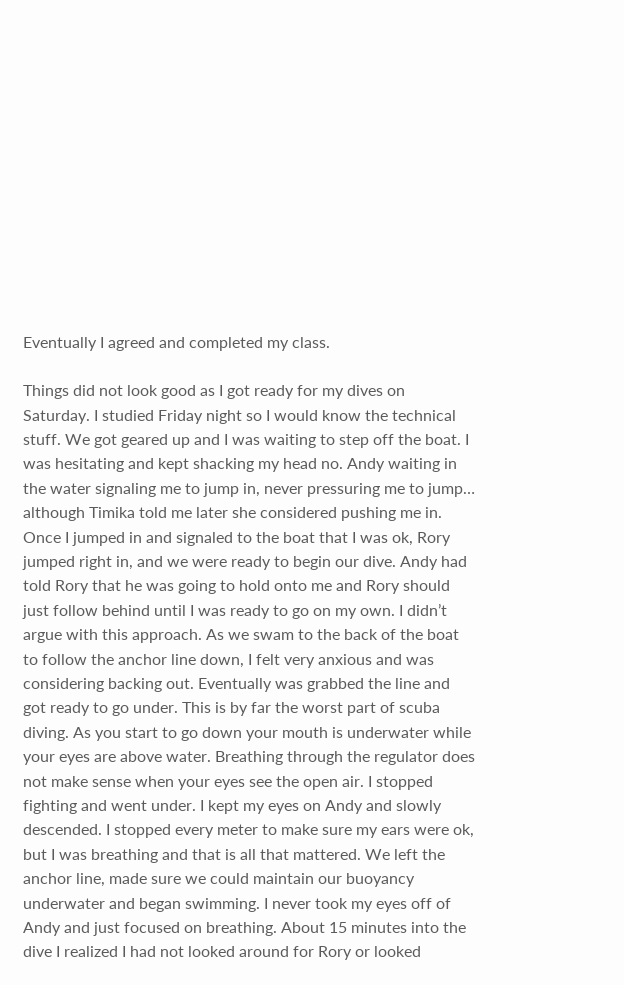Eventually I agreed and completed my class.

Things did not look good as I got ready for my dives on Saturday. I studied Friday night so I would know the technical stuff. We got geared up and I was waiting to step off the boat. I was hesitating and kept shacking my head no. Andy waiting in the water signaling me to jump in, never pressuring me to jump… although Timika told me later she considered pushing me in. Once I jumped in and signaled to the boat that I was ok, Rory jumped right in, and we were ready to begin our dive. Andy had told Rory that he was going to hold onto me and Rory should just follow behind until I was ready to go on my own. I didn’t argue with this approach. As we swam to the back of the boat to follow the anchor line down, I felt very anxious and was considering backing out. Eventually was grabbed the line and got ready to go under. This is by far the worst part of scuba diving. As you start to go down your mouth is underwater while your eyes are above water. Breathing through the regulator does not make sense when your eyes see the open air. I stopped fighting and went under. I kept my eyes on Andy and slowly descended. I stopped every meter to make sure my ears were ok, but I was breathing and that is all that mattered. We left the anchor line, made sure we could maintain our buoyancy underwater and began swimming. I never took my eyes off of Andy and just focused on breathing. About 15 minutes into the dive I realized I had not looked around for Rory or looked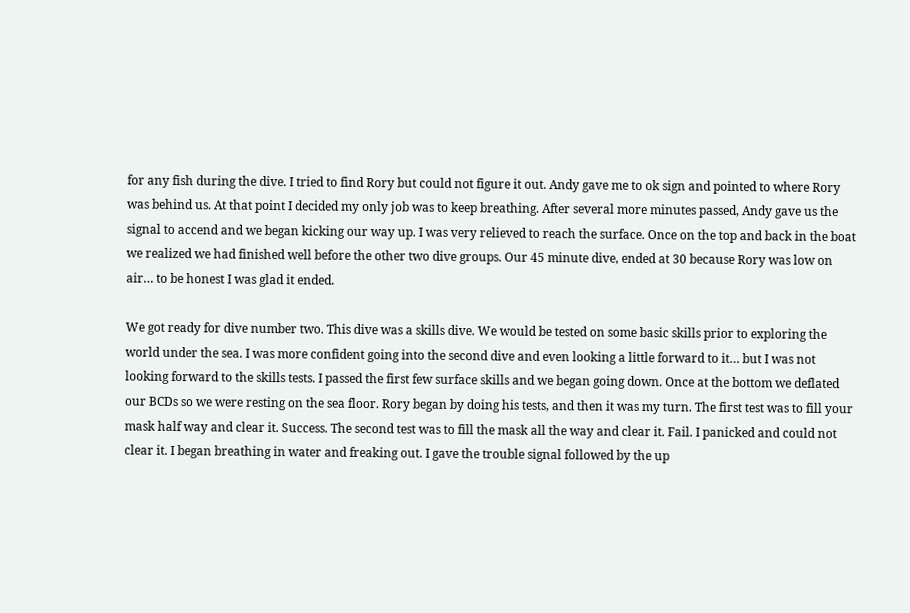for any fish during the dive. I tried to find Rory but could not figure it out. Andy gave me to ok sign and pointed to where Rory was behind us. At that point I decided my only job was to keep breathing. After several more minutes passed, Andy gave us the signal to accend and we began kicking our way up. I was very relieved to reach the surface. Once on the top and back in the boat we realized we had finished well before the other two dive groups. Our 45 minute dive, ended at 30 because Rory was low on air… to be honest I was glad it ended.

We got ready for dive number two. This dive was a skills dive. We would be tested on some basic skills prior to exploring the world under the sea. I was more confident going into the second dive and even looking a little forward to it… but I was not looking forward to the skills tests. I passed the first few surface skills and we began going down. Once at the bottom we deflated our BCDs so we were resting on the sea floor. Rory began by doing his tests, and then it was my turn. The first test was to fill your mask half way and clear it. Success. The second test was to fill the mask all the way and clear it. Fail. I panicked and could not clear it. I began breathing in water and freaking out. I gave the trouble signal followed by the up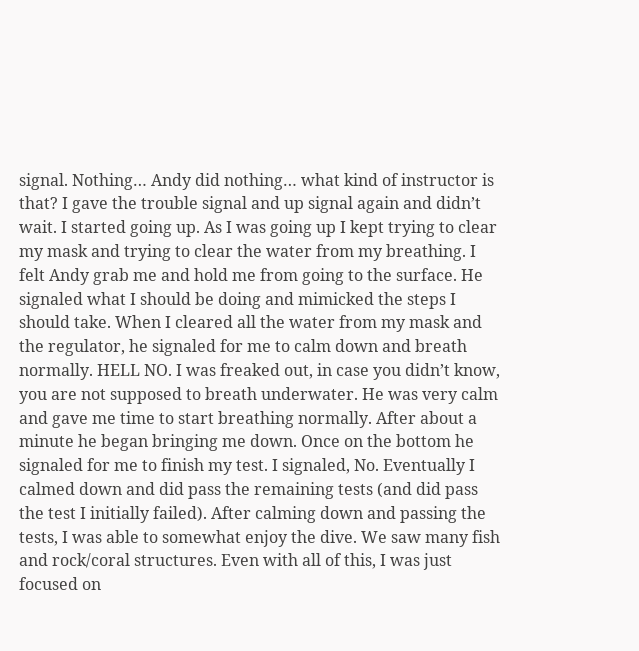signal. Nothing… Andy did nothing… what kind of instructor is that? I gave the trouble signal and up signal again and didn’t wait. I started going up. As I was going up I kept trying to clear my mask and trying to clear the water from my breathing. I felt Andy grab me and hold me from going to the surface. He signaled what I should be doing and mimicked the steps I should take. When I cleared all the water from my mask and the regulator, he signaled for me to calm down and breath normally. HELL NO. I was freaked out, in case you didn’t know, you are not supposed to breath underwater. He was very calm and gave me time to start breathing normally. After about a minute he began bringing me down. Once on the bottom he signaled for me to finish my test. I signaled, No. Eventually I calmed down and did pass the remaining tests (and did pass the test I initially failed). After calming down and passing the tests, I was able to somewhat enjoy the dive. We saw many fish and rock/coral structures. Even with all of this, I was just focused on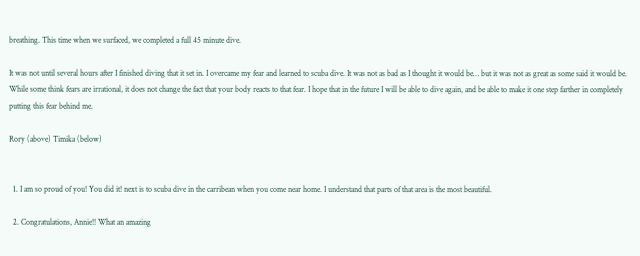breathing. This time when we surfaced, we completed a full 45 minute dive.

It was not until several hours after I finished diving that it set in. I overcame my fear and learned to scuba dive. It was not as bad as I thought it would be… but it was not as great as some said it would be. While some think fears are irrational, it does not change the fact that your body reacts to that fear. I hope that in the future I will be able to dive again, and be able to make it one step farther in completely putting this fear behind me.

Rory (above) Timika (below)


  1. I am so proud of you! You did it! next is to scuba dive in the carribean when you come near home. I understand that parts of that area is the most beautiful.

  2. Congratulations, Annie!! What an amazing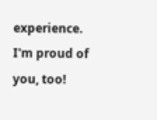experience. I'm proud of you, too!